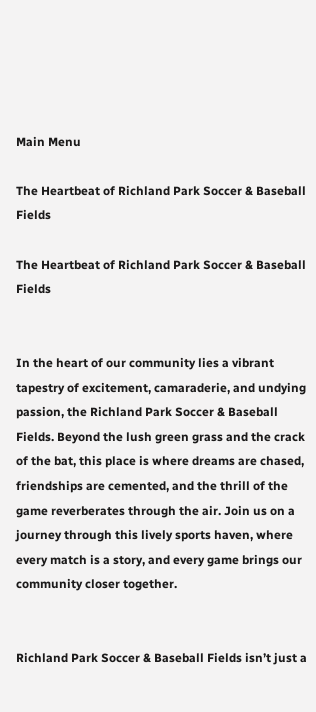Main Menu

The Heartbeat of Richland Park Soccer & Baseball Fields

The Heartbeat of Richland Park Soccer & Baseball Fields


In the heart of our community lies a vibrant tapestry of excitement, camaraderie, and undying passion, the Richland Park Soccer & Baseball Fields. Beyond the lush green grass and the crack of the bat, this place is where dreams are chased, friendships are cemented, and the thrill of the game reverberates through the air. Join us on a journey through this lively sports haven, where every match is a story, and every game brings our community closer together.


Richland Park Soccer & Baseball Fields isn’t just a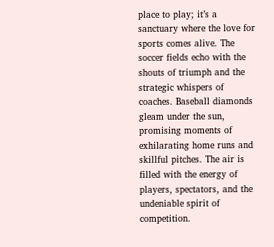place to play; it’s a sanctuary where the love for sports comes alive. The soccer fields echo with the shouts of triumph and the strategic whispers of coaches. Baseball diamonds gleam under the sun, promising moments of exhilarating home runs and skillful pitches. The air is filled with the energy of players, spectators, and the undeniable spirit of competition.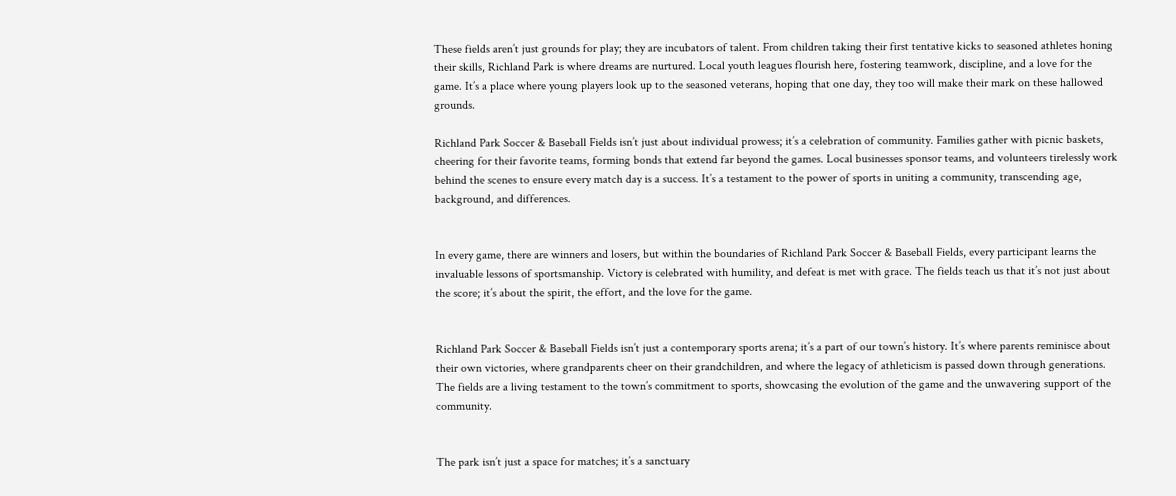These fields aren’t just grounds for play; they are incubators of talent. From children taking their first tentative kicks to seasoned athletes honing their skills, Richland Park is where dreams are nurtured. Local youth leagues flourish here, fostering teamwork, discipline, and a love for the game. It’s a place where young players look up to the seasoned veterans, hoping that one day, they too will make their mark on these hallowed grounds.

Richland Park Soccer & Baseball Fields isn’t just about individual prowess; it’s a celebration of community. Families gather with picnic baskets, cheering for their favorite teams, forming bonds that extend far beyond the games. Local businesses sponsor teams, and volunteers tirelessly work behind the scenes to ensure every match day is a success. It’s a testament to the power of sports in uniting a community, transcending age, background, and differences.


In every game, there are winners and losers, but within the boundaries of Richland Park Soccer & Baseball Fields, every participant learns the invaluable lessons of sportsmanship. Victory is celebrated with humility, and defeat is met with grace. The fields teach us that it’s not just about the score; it’s about the spirit, the effort, and the love for the game.


Richland Park Soccer & Baseball Fields isn’t just a contemporary sports arena; it’s a part of our town’s history. It’s where parents reminisce about their own victories, where grandparents cheer on their grandchildren, and where the legacy of athleticism is passed down through generations. The fields are a living testament to the town’s commitment to sports, showcasing the evolution of the game and the unwavering support of the community.


The park isn’t just a space for matches; it’s a sanctuary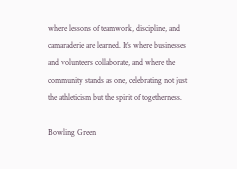where lessons of teamwork, discipline, and camaraderie are learned. It’s where businesses and volunteers collaborate, and where the community stands as one, celebrating not just the athleticism but the spirit of togetherness.

Bowling Green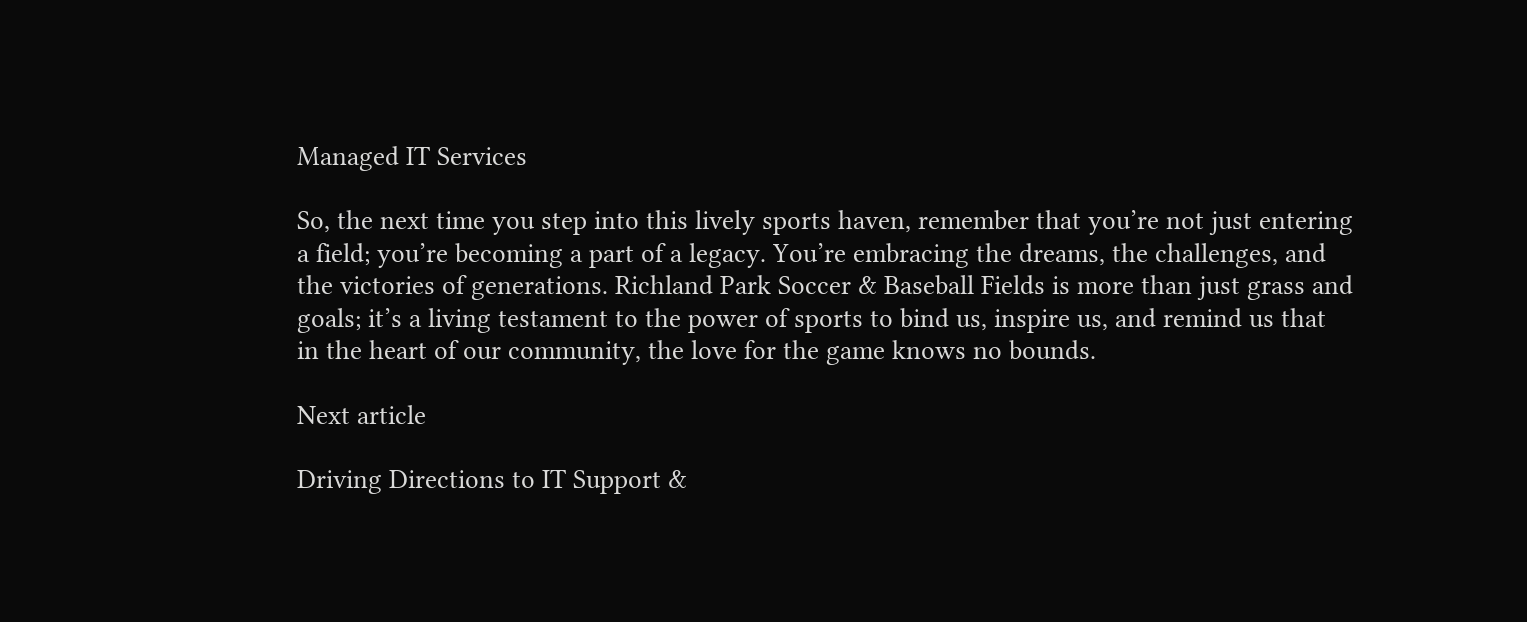Managed IT Services

So, the next time you step into this lively sports haven, remember that you’re not just entering a field; you’re becoming a part of a legacy. You’re embracing the dreams, the challenges, and the victories of generations. Richland Park Soccer & Baseball Fields is more than just grass and goals; it’s a living testament to the power of sports to bind us, inspire us, and remind us that in the heart of our community, the love for the game knows no bounds.

Next article

Driving Directions to IT Support &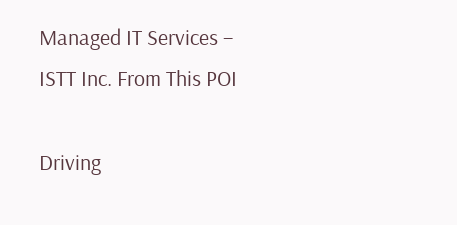Managed IT Services – ISTT Inc. From This POI

Driving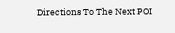Directions To The Next POI